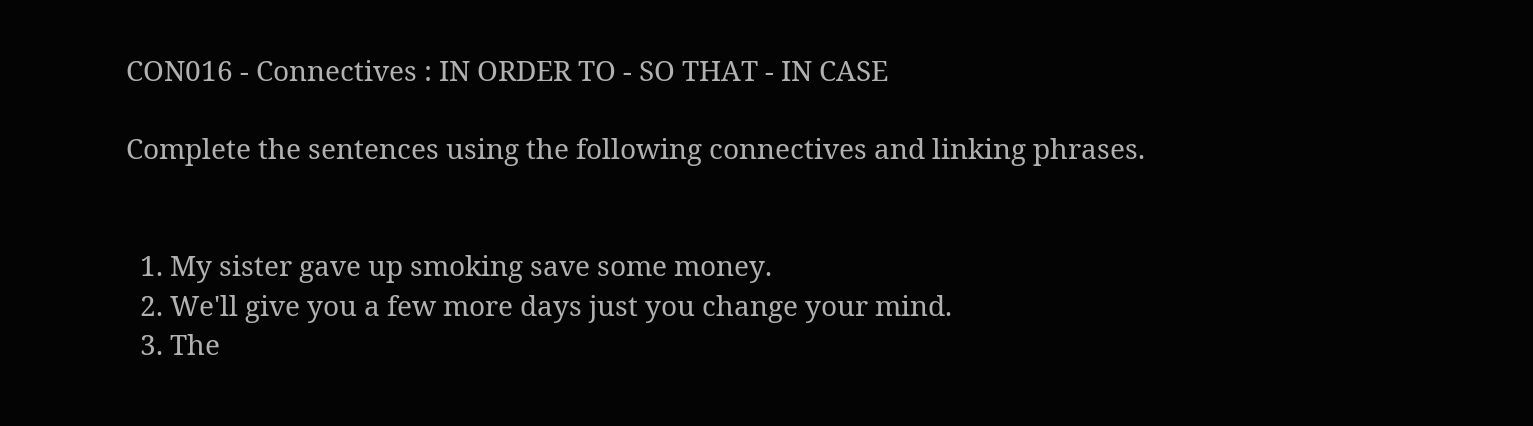CON016 - Connectives : IN ORDER TO - SO THAT - IN CASE

Complete the sentences using the following connectives and linking phrases.


  1. My sister gave up smoking save some money.
  2. We'll give you a few more days just you change your mind.
  3. The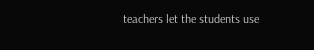teachers let the students use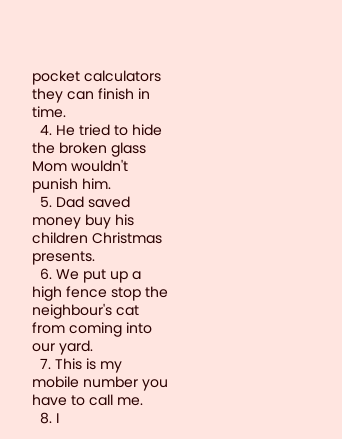pocket calculators they can finish in time.
  4. He tried to hide the broken glass Mom wouldn't punish him.
  5. Dad saved money buy his children Christmas presents.
  6. We put up a high fence stop the neighbour's cat from coming into our yard.
  7. This is my mobile number you have to call me.
  8. I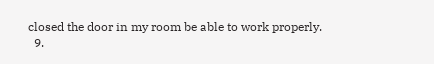closed the door in my room be able to work properly.
  9.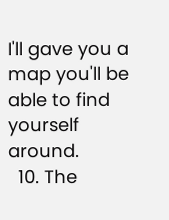I'll gave you a map you'll be able to find yourself around.
  10. The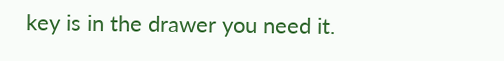key is in the drawer you need it.